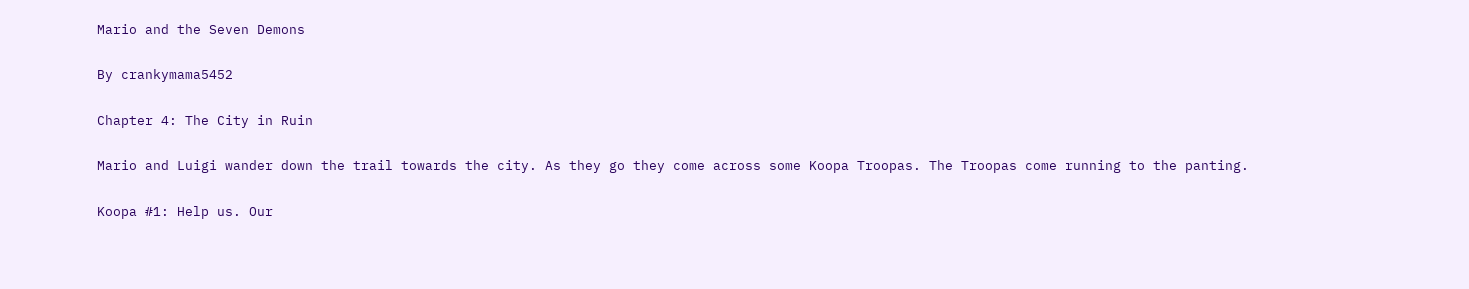Mario and the Seven Demons

By crankymama5452

Chapter 4: The City in Ruin

Mario and Luigi wander down the trail towards the city. As they go they come across some Koopa Troopas. The Troopas come running to the panting.

Koopa #1: Help us. Our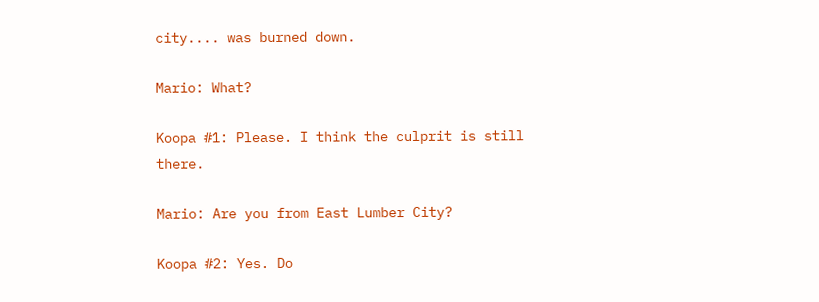city.... was burned down.

Mario: What?

Koopa #1: Please. I think the culprit is still there.

Mario: Are you from East Lumber City?

Koopa #2: Yes. Do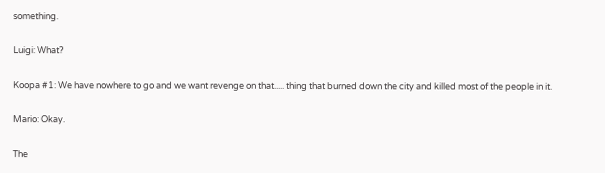something.

Luigi: What?

Koopa #1: We have nowhere to go and we want revenge on that..... thing that burned down the city and killed most of the people in it.

Mario: Okay.

The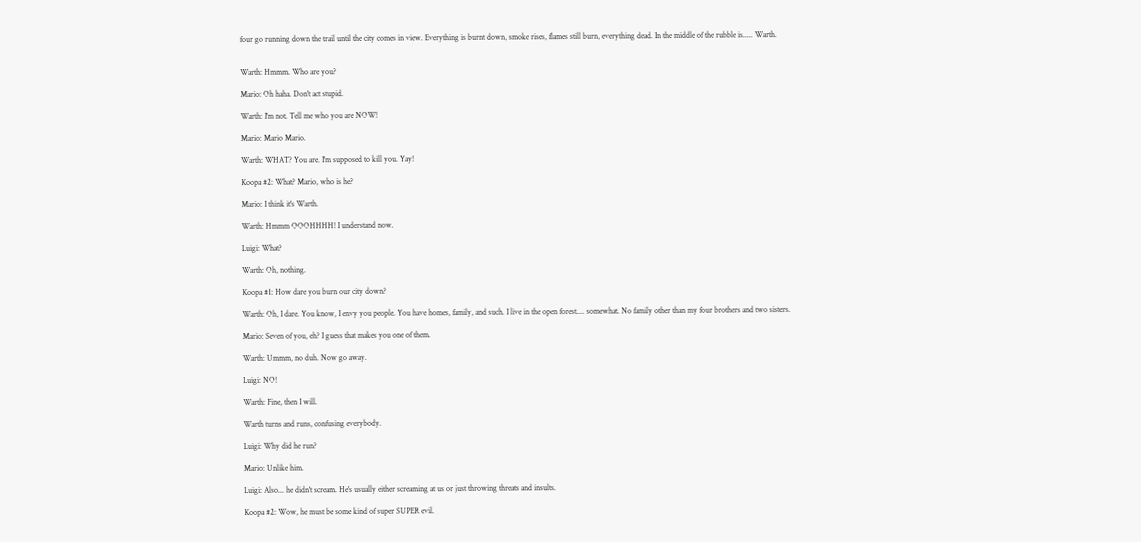four go running down the trail until the city comes in view. Everything is burnt down, smoke rises, flames still burn, everything dead. In the middle of the rubble is..... Warth.


Warth: Hmmm. Who are you?

Mario: Oh haha. Don't act stupid.

Warth: I'm not. Tell me who you are NOW!

Mario: Mario Mario.

Warth: WHAT? You are. I'm supposed to kill you. Yay!

Koopa #2: What? Mario, who is he?

Mario: I think it's Warth.

Warth: Hmmm OOOHHHH! I understand now.

Luigi: What?

Warth: Oh, nothing.

Koopa #1: How dare you burn our city down?

Warth: Oh, I dare. You know, I envy you people. You have homes, family, and such. I live in the open forest.... somewhat. No family other than my four brothers and two sisters.

Mario: Seven of you, eh? I guess that makes you one of them.

Warth: Ummm, no duh. Now go away.

Luigi: NO!

Warth: Fine, then I will.

Warth turns and runs, confusing everybody.

Luigi: Why did he run?

Mario: Unlike him.

Luigi: Also... he didn't scream. He's usually either screaming at us or just throwing threats and insults.

Koopa #2: Wow, he must be some kind of super SUPER evil.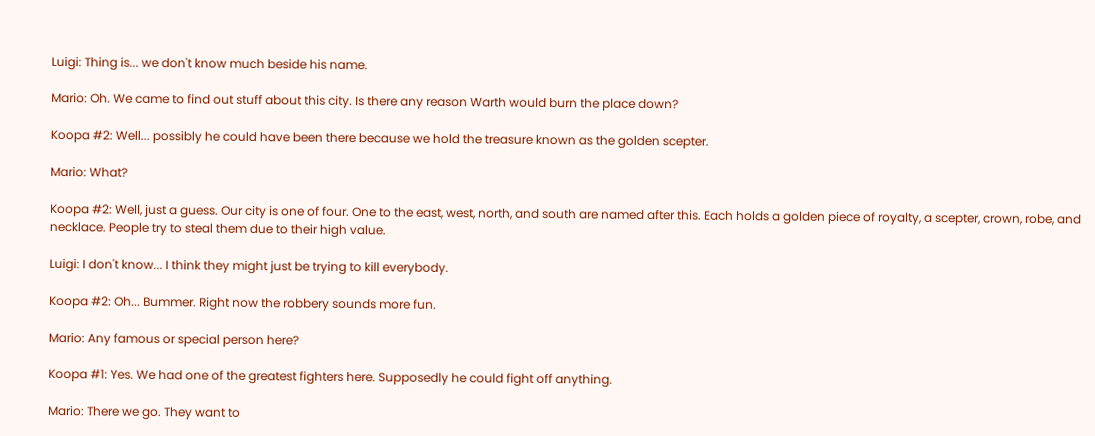Luigi: Thing is... we don't know much beside his name.

Mario: Oh. We came to find out stuff about this city. Is there any reason Warth would burn the place down?

Koopa #2: Well... possibly he could have been there because we hold the treasure known as the golden scepter.

Mario: What?

Koopa #2: Well, just a guess. Our city is one of four. One to the east, west, north, and south are named after this. Each holds a golden piece of royalty, a scepter, crown, robe, and necklace. People try to steal them due to their high value.

Luigi: I don't know... I think they might just be trying to kill everybody.

Koopa #2: Oh... Bummer. Right now the robbery sounds more fun.

Mario: Any famous or special person here?

Koopa #1: Yes. We had one of the greatest fighters here. Supposedly he could fight off anything.

Mario: There we go. They want to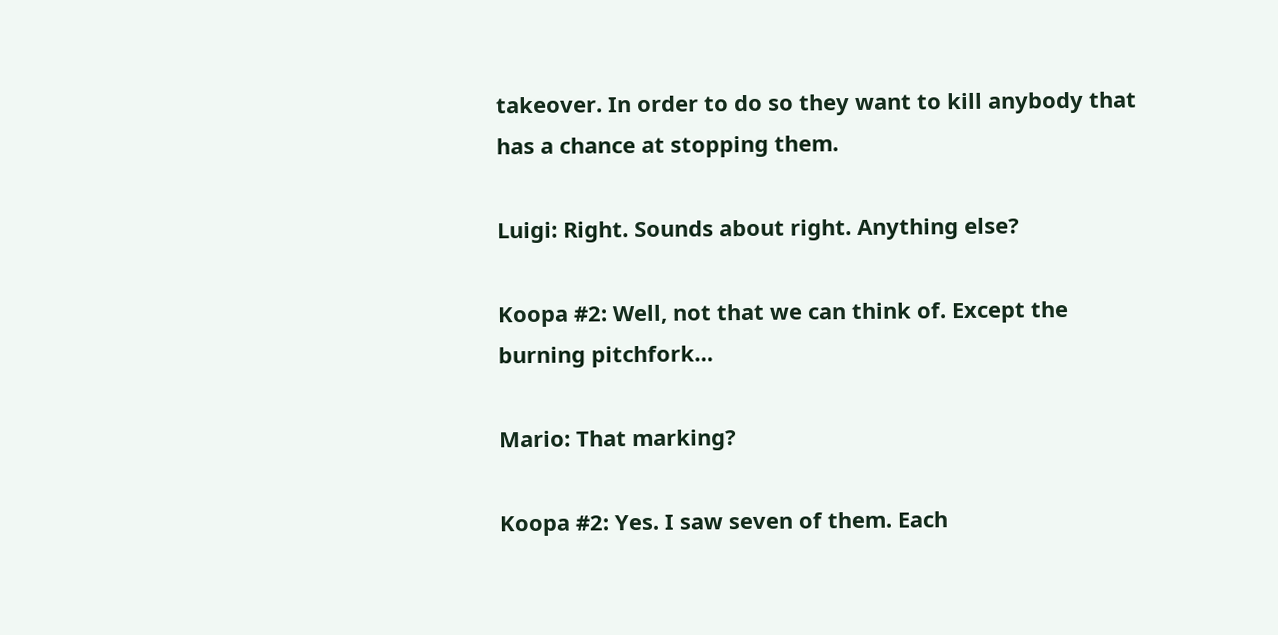takeover. In order to do so they want to kill anybody that has a chance at stopping them.

Luigi: Right. Sounds about right. Anything else?

Koopa #2: Well, not that we can think of. Except the burning pitchfork…

Mario: That marking?

Koopa #2: Yes. I saw seven of them. Each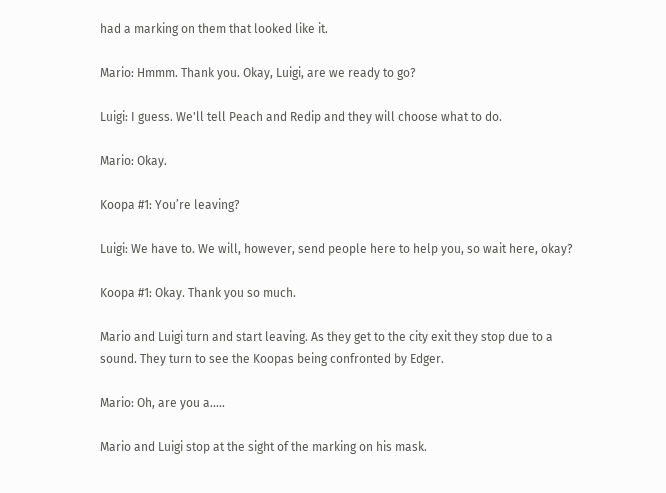had a marking on them that looked like it.

Mario: Hmmm. Thank you. Okay, Luigi, are we ready to go?

Luigi: I guess. We'll tell Peach and Redip and they will choose what to do.

Mario: Okay.

Koopa #1: You’re leaving?

Luigi: We have to. We will, however, send people here to help you, so wait here, okay?

Koopa #1: Okay. Thank you so much.

Mario and Luigi turn and start leaving. As they get to the city exit they stop due to a sound. They turn to see the Koopas being confronted by Edger.

Mario: Oh, are you a.....

Mario and Luigi stop at the sight of the marking on his mask.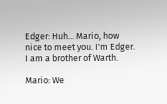Edger: Huh... Mario, how nice to meet you. I'm Edger. I am a brother of Warth.

Mario: We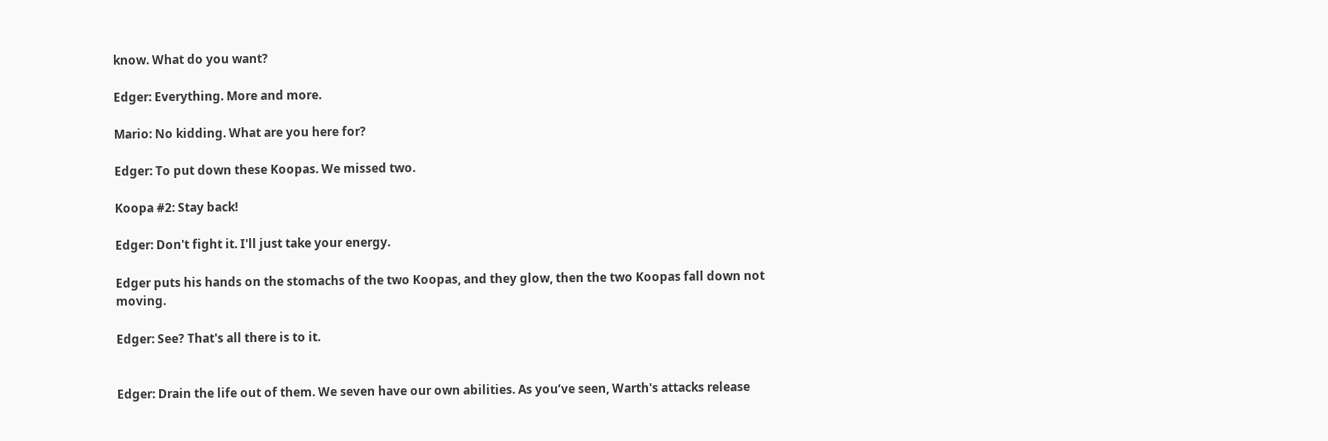know. What do you want?

Edger: Everything. More and more.

Mario: No kidding. What are you here for?

Edger: To put down these Koopas. We missed two.

Koopa #2: Stay back!

Edger: Don't fight it. I'll just take your energy.

Edger puts his hands on the stomachs of the two Koopas, and they glow, then the two Koopas fall down not moving.

Edger: See? That's all there is to it.


Edger: Drain the life out of them. We seven have our own abilities. As you’ve seen, Warth's attacks release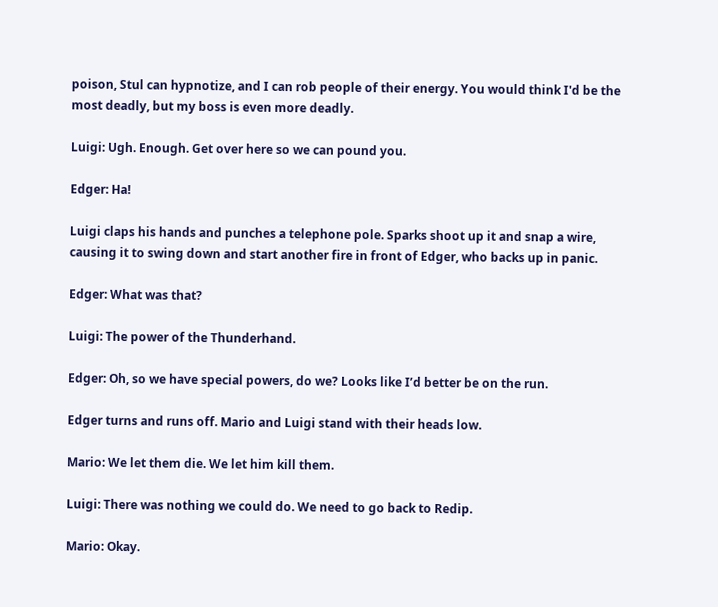poison, Stul can hypnotize, and I can rob people of their energy. You would think I'd be the most deadly, but my boss is even more deadly.

Luigi: Ugh. Enough. Get over here so we can pound you.

Edger: Ha!

Luigi claps his hands and punches a telephone pole. Sparks shoot up it and snap a wire, causing it to swing down and start another fire in front of Edger, who backs up in panic.

Edger: What was that?

Luigi: The power of the Thunderhand.

Edger: Oh, so we have special powers, do we? Looks like I’d better be on the run.

Edger turns and runs off. Mario and Luigi stand with their heads low.

Mario: We let them die. We let him kill them.

Luigi: There was nothing we could do. We need to go back to Redip.

Mario: Okay.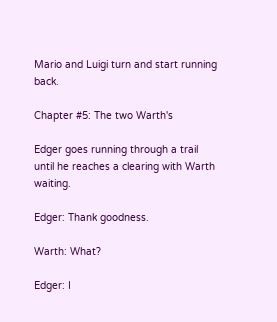Mario and Luigi turn and start running back.

Chapter #5: The two Warth's

Edger goes running through a trail until he reaches a clearing with Warth waiting.

Edger: Thank goodness.

Warth: What?

Edger: I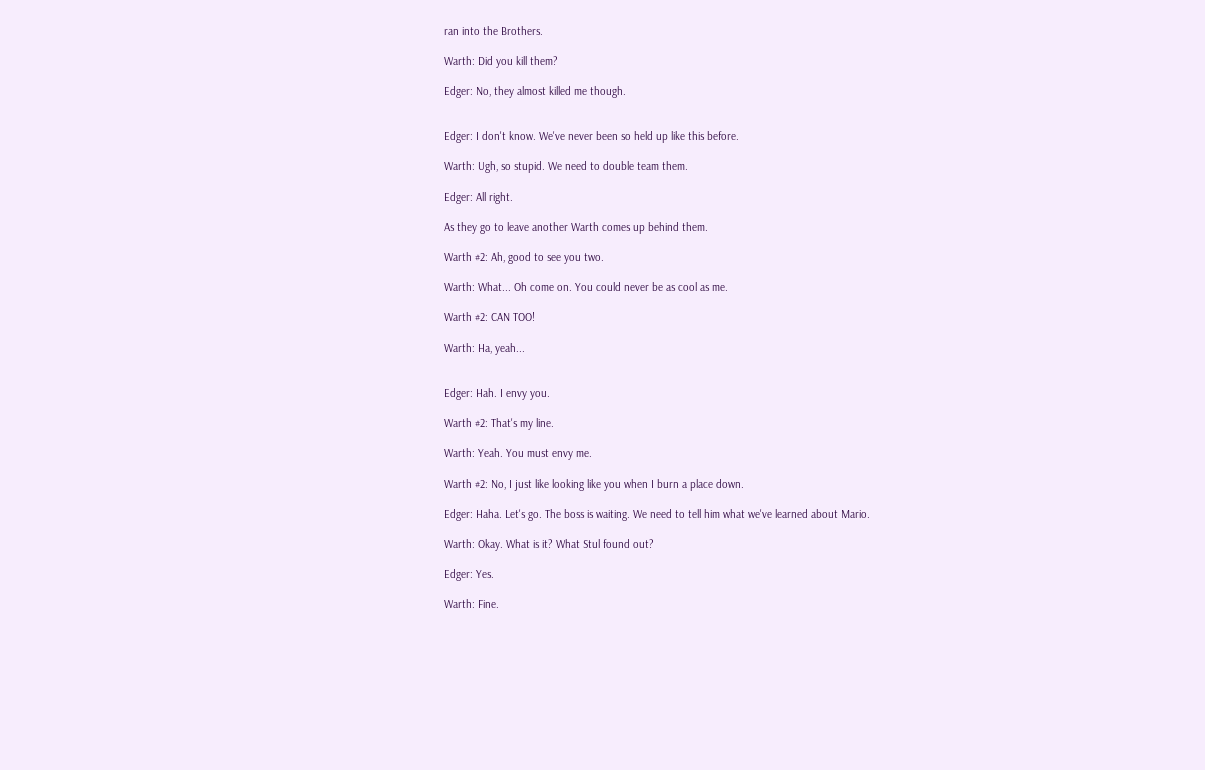ran into the Brothers.

Warth: Did you kill them?

Edger: No, they almost killed me though.


Edger: I don't know. We've never been so held up like this before.

Warth: Ugh, so stupid. We need to double team them.

Edger: All right.

As they go to leave another Warth comes up behind them.

Warth #2: Ah, good to see you two.

Warth: What... Oh come on. You could never be as cool as me.

Warth #2: CAN TOO!

Warth: Ha, yeah...


Edger: Hah. I envy you.

Warth #2: That's my line.

Warth: Yeah. You must envy me.

Warth #2: No, I just like looking like you when I burn a place down.

Edger: Haha. Let's go. The boss is waiting. We need to tell him what we've learned about Mario.

Warth: Okay. What is it? What Stul found out?

Edger: Yes.

Warth: Fine.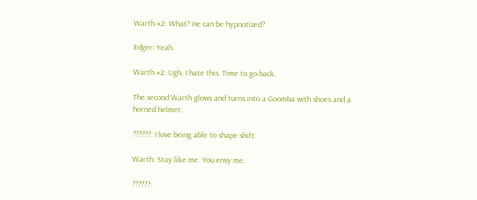Warth #2: What? He can be hypnotized?

Edger: Yeah.

Warth #2: Ugh, I hate this. Time to go back.

The second Warth glows and turns into a Goomba with shoes and a horned helmet.

??????: I love being able to shape shift.

Warth: Stay like me. You envy me.

??????: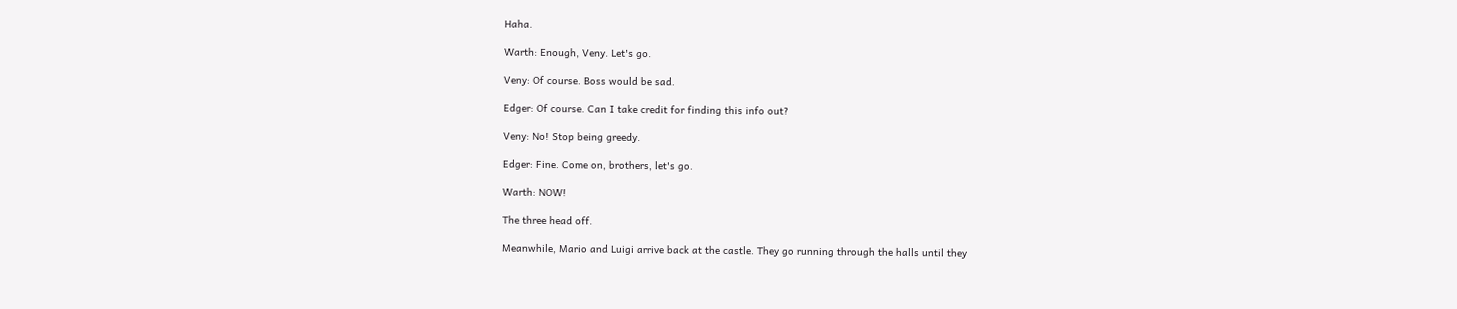Haha.

Warth: Enough, Veny. Let's go.

Veny: Of course. Boss would be sad.

Edger: Of course. Can I take credit for finding this info out?

Veny: No! Stop being greedy.

Edger: Fine. Come on, brothers, let's go.

Warth: NOW!

The three head off.

Meanwhile, Mario and Luigi arrive back at the castle. They go running through the halls until they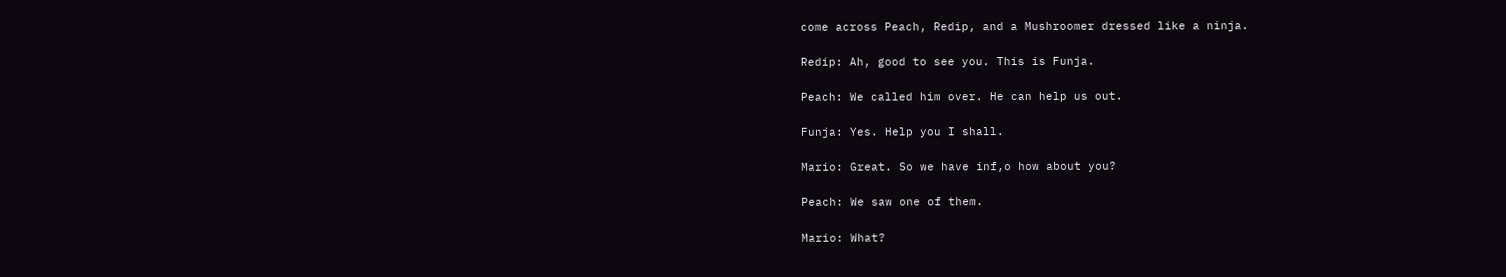come across Peach, Redip, and a Mushroomer dressed like a ninja.

Redip: Ah, good to see you. This is Funja.

Peach: We called him over. He can help us out.

Funja: Yes. Help you I shall.

Mario: Great. So we have inf,o how about you?

Peach: We saw one of them.

Mario: What?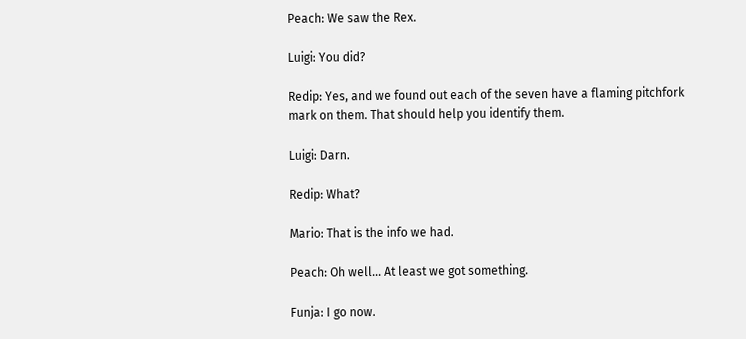Peach: We saw the Rex.

Luigi: You did?

Redip: Yes, and we found out each of the seven have a flaming pitchfork mark on them. That should help you identify them.

Luigi: Darn.

Redip: What?

Mario: That is the info we had.

Peach: Oh well... At least we got something.

Funja: I go now.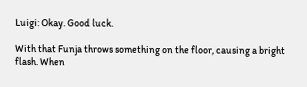Luigi: Okay. Good luck.

With that Funja throws something on the floor, causing a bright flash. When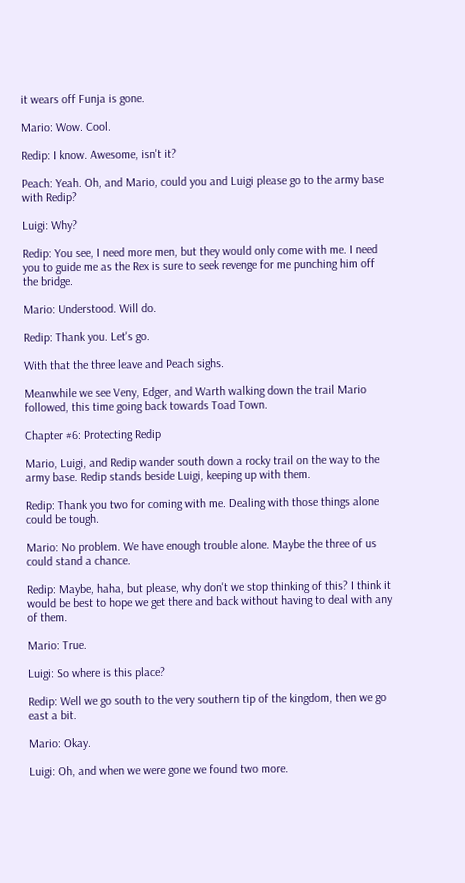it wears off Funja is gone.

Mario: Wow. Cool.

Redip: I know. Awesome, isn't it?

Peach: Yeah. Oh, and Mario, could you and Luigi please go to the army base with Redip?

Luigi: Why?

Redip: You see, I need more men, but they would only come with me. I need you to guide me as the Rex is sure to seek revenge for me punching him off the bridge.

Mario: Understood. Will do.

Redip: Thank you. Let's go.

With that the three leave and Peach sighs.

Meanwhile we see Veny, Edger, and Warth walking down the trail Mario followed, this time going back towards Toad Town.

Chapter #6: Protecting Redip

Mario, Luigi, and Redip wander south down a rocky trail on the way to the army base. Redip stands beside Luigi, keeping up with them.

Redip: Thank you two for coming with me. Dealing with those things alone could be tough.

Mario: No problem. We have enough trouble alone. Maybe the three of us could stand a chance.

Redip: Maybe, haha, but please, why don't we stop thinking of this? I think it would be best to hope we get there and back without having to deal with any of them.

Mario: True.

Luigi: So where is this place?

Redip: Well we go south to the very southern tip of the kingdom, then we go east a bit.

Mario: Okay.

Luigi: Oh, and when we were gone we found two more.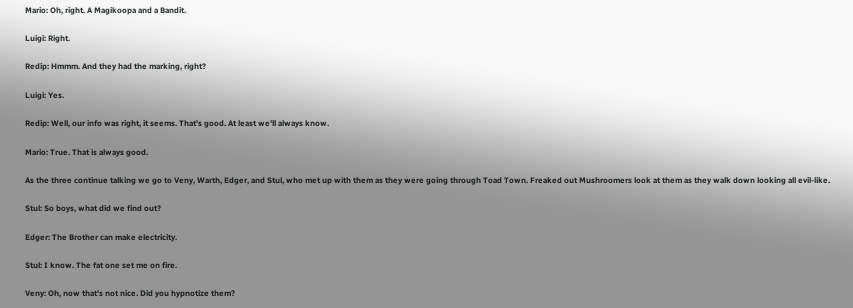Mario: Oh, right. A Magikoopa and a Bandit.

Luigi: Right.

Redip: Hmmm. And they had the marking, right?

Luigi: Yes.

Redip: Well, our info was right, it seems. That's good. At least we'll always know.

Mario: True. That is always good.

As the three continue talking we go to Veny, Warth, Edger, and Stul, who met up with them as they were going through Toad Town. Freaked out Mushroomers look at them as they walk down looking all evil-like.

Stul: So boys, what did we find out?

Edger: The Brother can make electricity.

Stul: I know. The fat one set me on fire.

Veny: Oh, now that's not nice. Did you hypnotize them?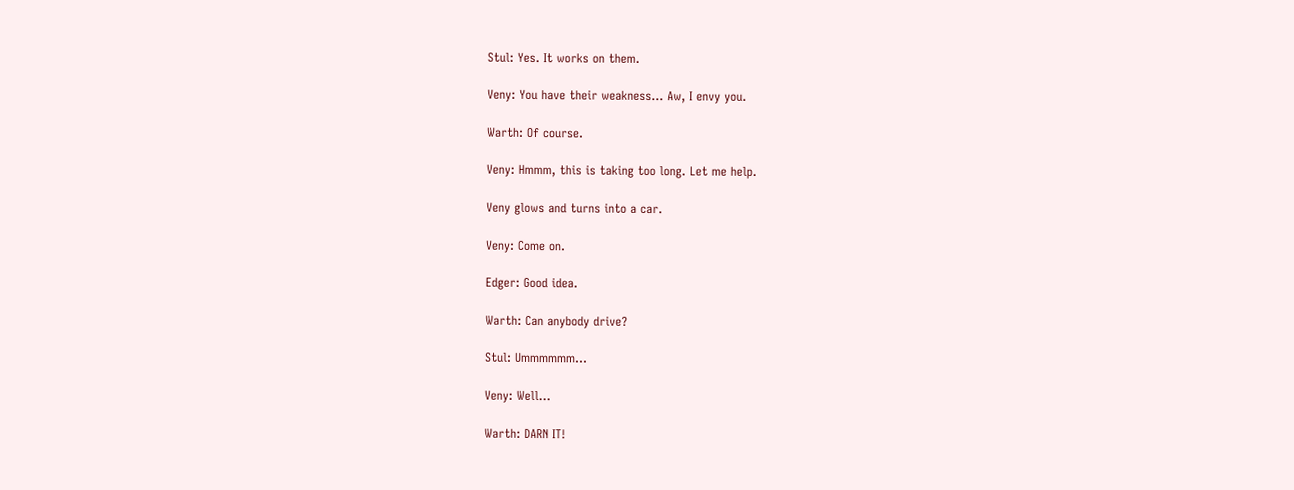Stul: Yes. It works on them.

Veny: You have their weakness... Aw, I envy you.

Warth: Of course.

Veny: Hmmm, this is taking too long. Let me help.

Veny glows and turns into a car.

Veny: Come on.

Edger: Good idea.

Warth: Can anybody drive?

Stul: Ummmmmm...

Veny: Well...

Warth: DARN IT!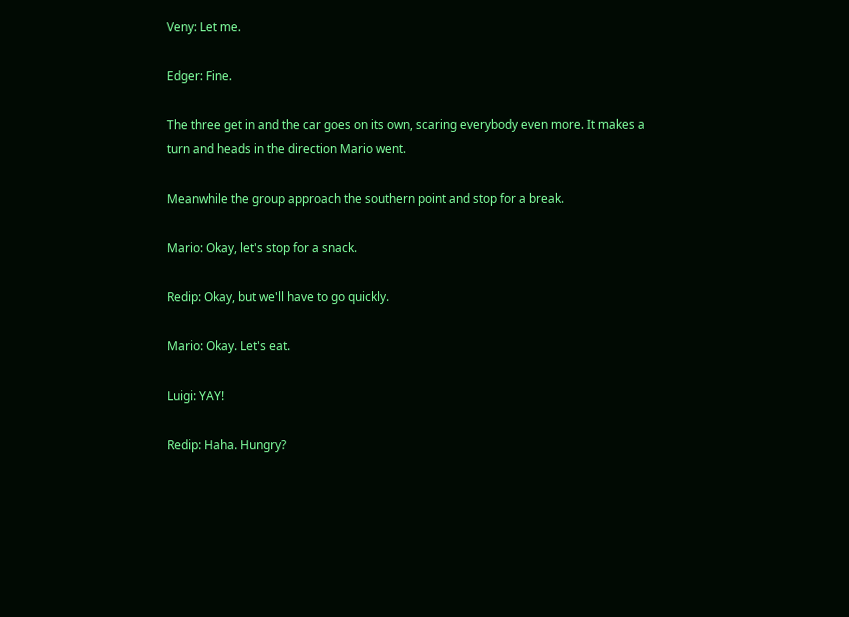Veny: Let me.

Edger: Fine.

The three get in and the car goes on its own, scaring everybody even more. It makes a turn and heads in the direction Mario went.

Meanwhile the group approach the southern point and stop for a break.

Mario: Okay, let's stop for a snack.

Redip: Okay, but we'll have to go quickly.

Mario: Okay. Let's eat.

Luigi: YAY!

Redip: Haha. Hungry?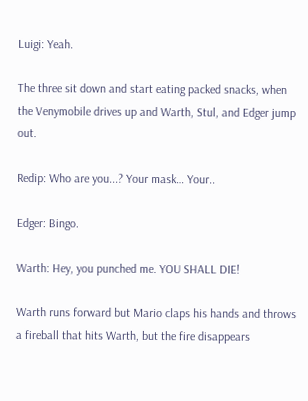Luigi: Yeah.

The three sit down and start eating packed snacks, when the Venymobile drives up and Warth, Stul, and Edger jump out.

Redip: Who are you...? Your mask… Your..

Edger: Bingo.

Warth: Hey, you punched me. YOU SHALL DIE!

Warth runs forward but Mario claps his hands and throws a fireball that hits Warth, but the fire disappears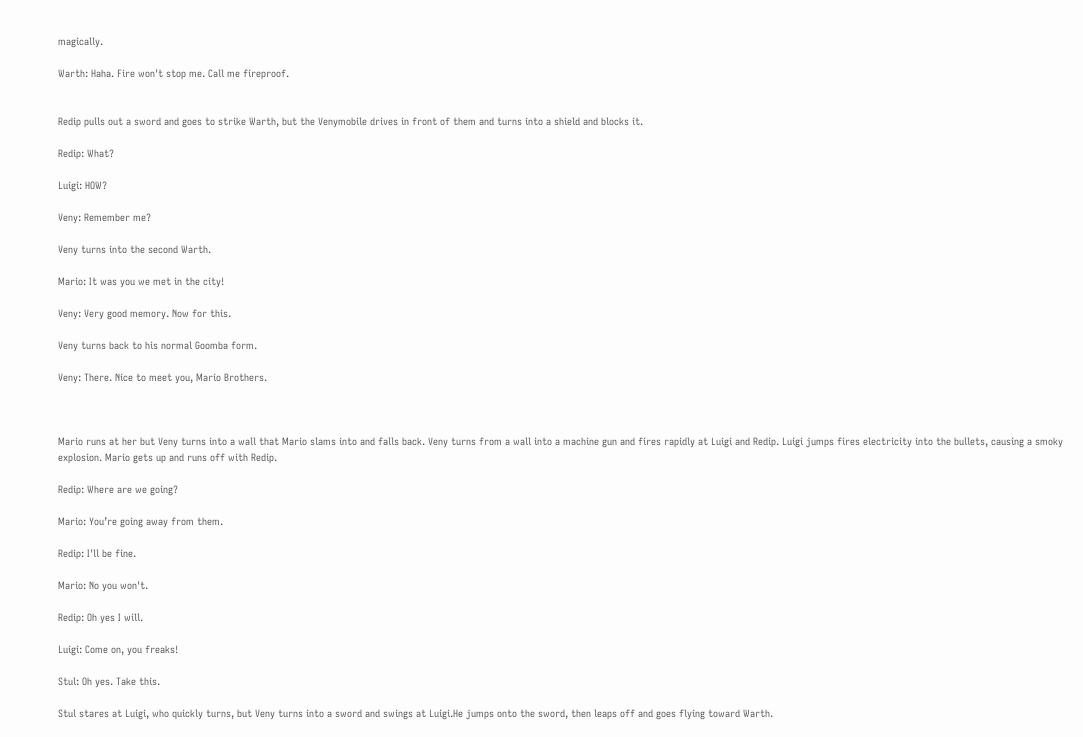magically.

Warth: Haha. Fire won't stop me. Call me fireproof.


Redip pulls out a sword and goes to strike Warth, but the Venymobile drives in front of them and turns into a shield and blocks it.

Redip: What?

Luigi: HOW?

Veny: Remember me?

Veny turns into the second Warth.

Mario: It was you we met in the city!

Veny: Very good memory. Now for this.

Veny turns back to his normal Goomba form.

Veny: There. Nice to meet you, Mario Brothers.



Mario runs at her but Veny turns into a wall that Mario slams into and falls back. Veny turns from a wall into a machine gun and fires rapidly at Luigi and Redip. Luigi jumps fires electricity into the bullets, causing a smoky explosion. Mario gets up and runs off with Redip.

Redip: Where are we going?

Mario: You’re going away from them.

Redip: I'll be fine.

Mario: No you won't.

Redip: Oh yes I will.

Luigi: Come on, you freaks!

Stul: Oh yes. Take this.

Stul stares at Luigi, who quickly turns, but Veny turns into a sword and swings at Luigi.He jumps onto the sword, then leaps off and goes flying toward Warth.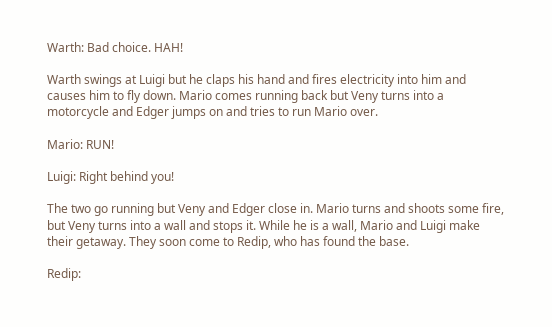Warth: Bad choice. HAH!

Warth swings at Luigi but he claps his hand and fires electricity into him and causes him to fly down. Mario comes running back but Veny turns into a motorcycle and Edger jumps on and tries to run Mario over.

Mario: RUN!

Luigi: Right behind you!

The two go running but Veny and Edger close in. Mario turns and shoots some fire, but Veny turns into a wall and stops it. While he is a wall, Mario and Luigi make their getaway. They soon come to Redip, who has found the base.

Redip: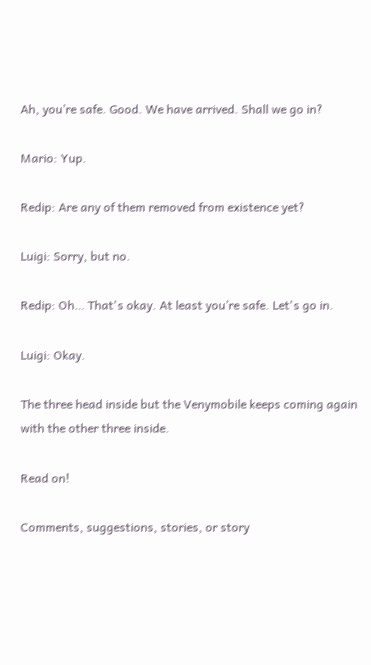Ah, you’re safe. Good. We have arrived. Shall we go in?

Mario: Yup.

Redip: Are any of them removed from existence yet?

Luigi: Sorry, but no.

Redip: Oh… That's okay. At least you’re safe. Let's go in.

Luigi: Okay.

The three head inside but the Venymobile keeps coming again with the other three inside.

Read on!

Comments, suggestions, stories, or story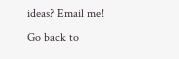ideas? Email me!
Go back to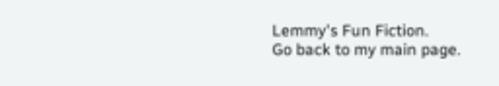Lemmy's Fun Fiction.
Go back to my main page.